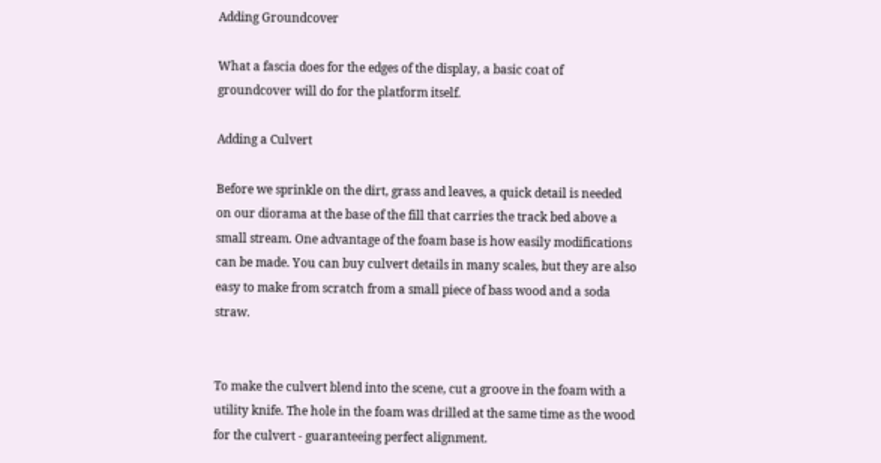Adding Groundcover

What a fascia does for the edges of the display, a basic coat of groundcover will do for the platform itself.

Adding a Culvert

Before we sprinkle on the dirt, grass and leaves, a quick detail is needed on our diorama at the base of the fill that carries the track bed above a small stream. One advantage of the foam base is how easily modifications can be made. You can buy culvert details in many scales, but they are also easy to make from scratch from a small piece of bass wood and a soda straw.


To make the culvert blend into the scene, cut a groove in the foam with a utility knife. The hole in the foam was drilled at the same time as the wood for the culvert - guaranteeing perfect alignment.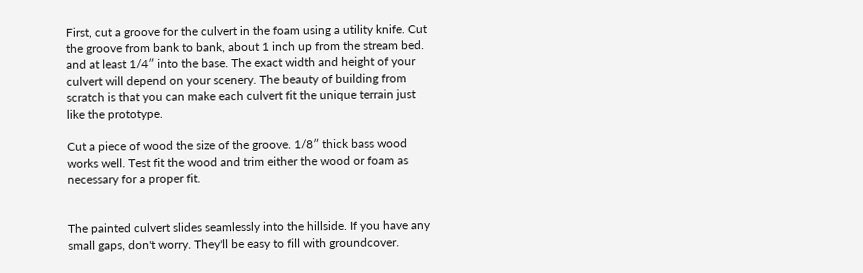First, cut a groove for the culvert in the foam using a utility knife. Cut the groove from bank to bank, about 1 inch up from the stream bed. and at least 1/4″ into the base. The exact width and height of your culvert will depend on your scenery. The beauty of building from scratch is that you can make each culvert fit the unique terrain just like the prototype.

Cut a piece of wood the size of the groove. 1/8″ thick bass wood works well. Test fit the wood and trim either the wood or foam as necessary for a proper fit.


The painted culvert slides seamlessly into the hillside. If you have any small gaps, don't worry. They'll be easy to fill with groundcover.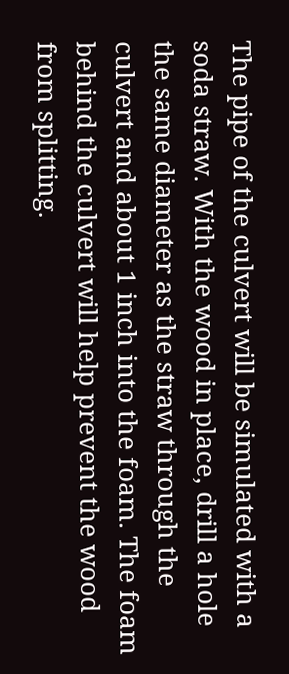The pipe of the culvert will be simulated with a soda straw. With the wood in place, drill a hole the same diameter as the straw through the culvert and about 1 inch into the foam. The foam behind the culvert will help prevent the wood from splitting.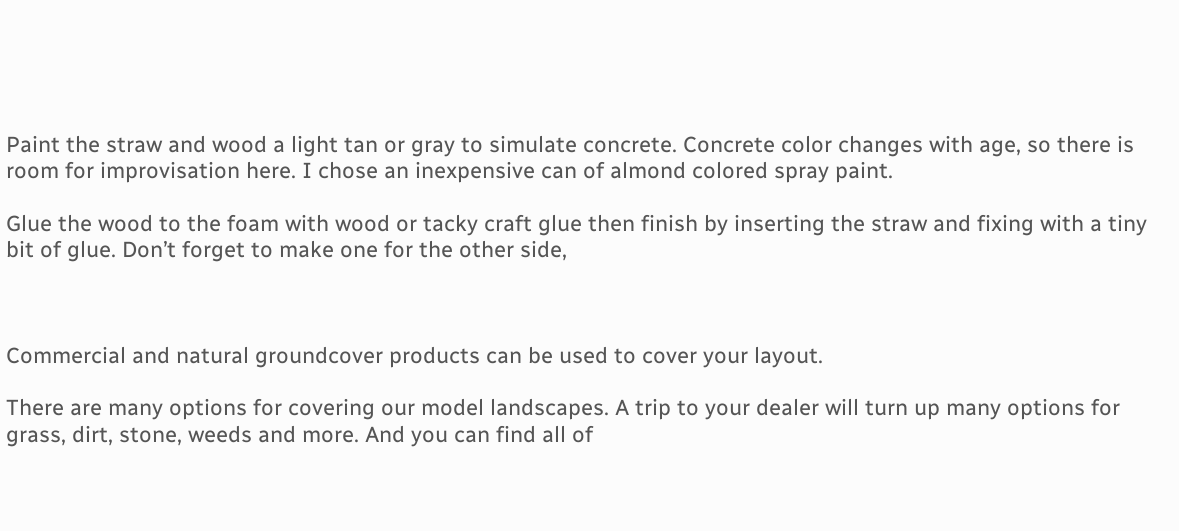Paint the straw and wood a light tan or gray to simulate concrete. Concrete color changes with age, so there is room for improvisation here. I chose an inexpensive can of almond colored spray paint.

Glue the wood to the foam with wood or tacky craft glue then finish by inserting the straw and fixing with a tiny bit of glue. Don’t forget to make one for the other side,



Commercial and natural groundcover products can be used to cover your layout.

There are many options for covering our model landscapes. A trip to your dealer will turn up many options for grass, dirt, stone, weeds and more. And you can find all of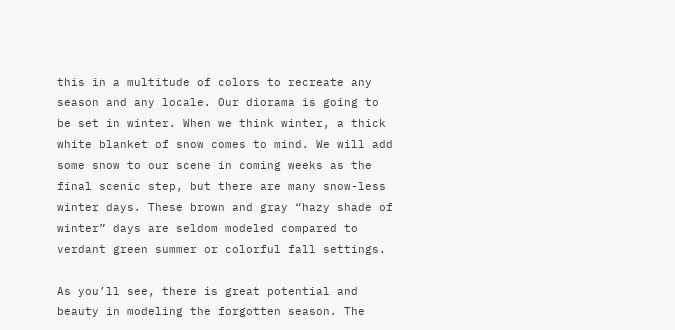this in a multitude of colors to recreate any season and any locale. Our diorama is going to be set in winter. When we think winter, a thick white blanket of snow comes to mind. We will add some snow to our scene in coming weeks as the final scenic step, but there are many snow-less winter days. These brown and gray “hazy shade of winter” days are seldom modeled compared to verdant green summer or colorful fall settings.

As you’ll see, there is great potential and beauty in modeling the forgotten season. The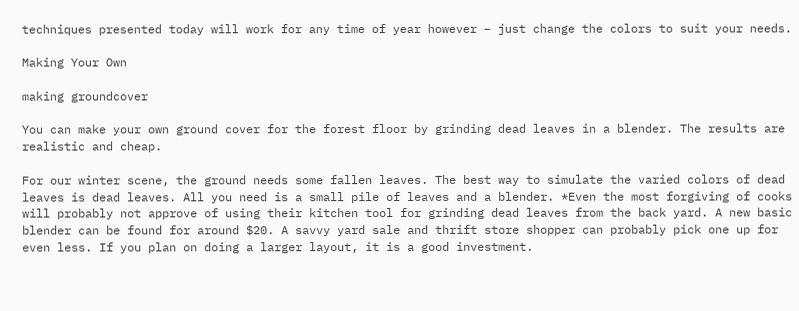techniques presented today will work for any time of year however – just change the colors to suit your needs.

Making Your Own

making groundcover

You can make your own ground cover for the forest floor by grinding dead leaves in a blender. The results are realistic and cheap.

For our winter scene, the ground needs some fallen leaves. The best way to simulate the varied colors of dead leaves is dead leaves. All you need is a small pile of leaves and a blender. *Even the most forgiving of cooks will probably not approve of using their kitchen tool for grinding dead leaves from the back yard. A new basic blender can be found for around $20. A savvy yard sale and thrift store shopper can probably pick one up for even less. If you plan on doing a larger layout, it is a good investment.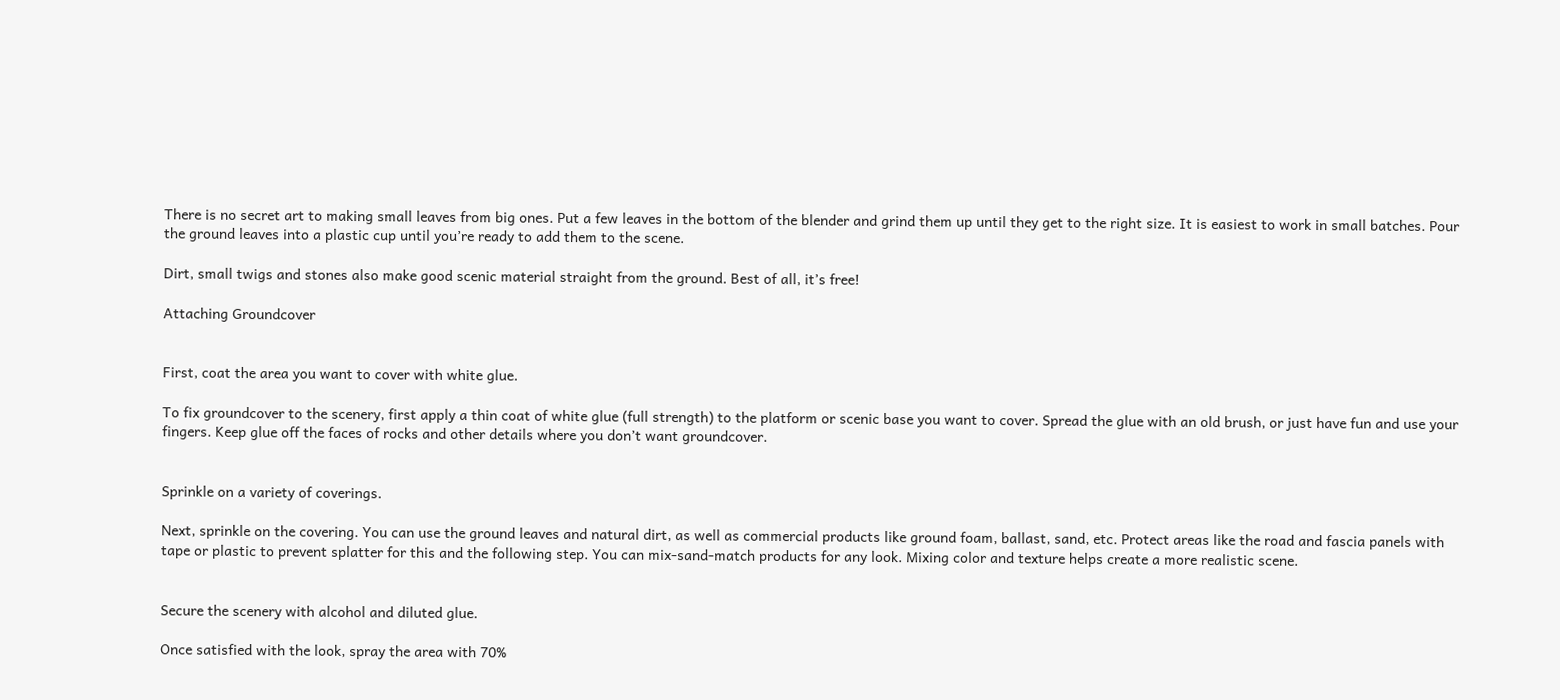There is no secret art to making small leaves from big ones. Put a few leaves in the bottom of the blender and grind them up until they get to the right size. It is easiest to work in small batches. Pour the ground leaves into a plastic cup until you’re ready to add them to the scene.

Dirt, small twigs and stones also make good scenic material straight from the ground. Best of all, it’s free!

Attaching Groundcover


First, coat the area you want to cover with white glue.

To fix groundcover to the scenery, first apply a thin coat of white glue (full strength) to the platform or scenic base you want to cover. Spread the glue with an old brush, or just have fun and use your fingers. Keep glue off the faces of rocks and other details where you don’t want groundcover.


Sprinkle on a variety of coverings.

Next, sprinkle on the covering. You can use the ground leaves and natural dirt, as well as commercial products like ground foam, ballast, sand, etc. Protect areas like the road and fascia panels with tape or plastic to prevent splatter for this and the following step. You can mix-sand-match products for any look. Mixing color and texture helps create a more realistic scene.


Secure the scenery with alcohol and diluted glue.

Once satisfied with the look, spray the area with 70%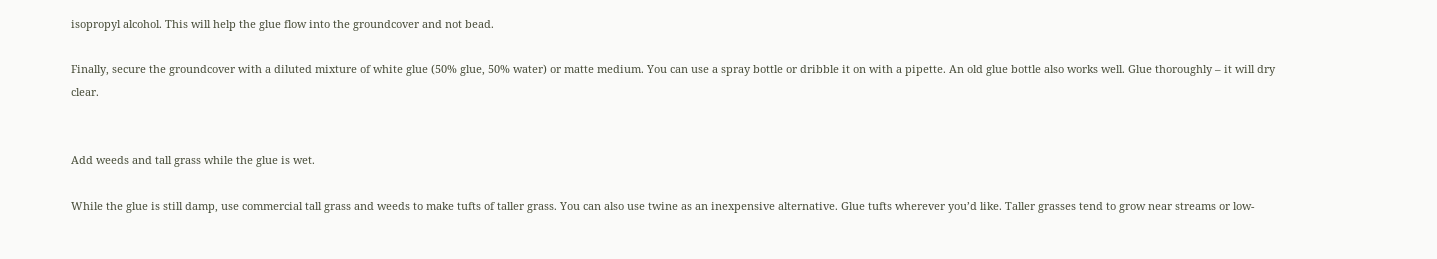isopropyl alcohol. This will help the glue flow into the groundcover and not bead.

Finally, secure the groundcover with a diluted mixture of white glue (50% glue, 50% water) or matte medium. You can use a spray bottle or dribble it on with a pipette. An old glue bottle also works well. Glue thoroughly – it will dry clear.


Add weeds and tall grass while the glue is wet.

While the glue is still damp, use commercial tall grass and weeds to make tufts of taller grass. You can also use twine as an inexpensive alternative. Glue tufts wherever you’d like. Taller grasses tend to grow near streams or low-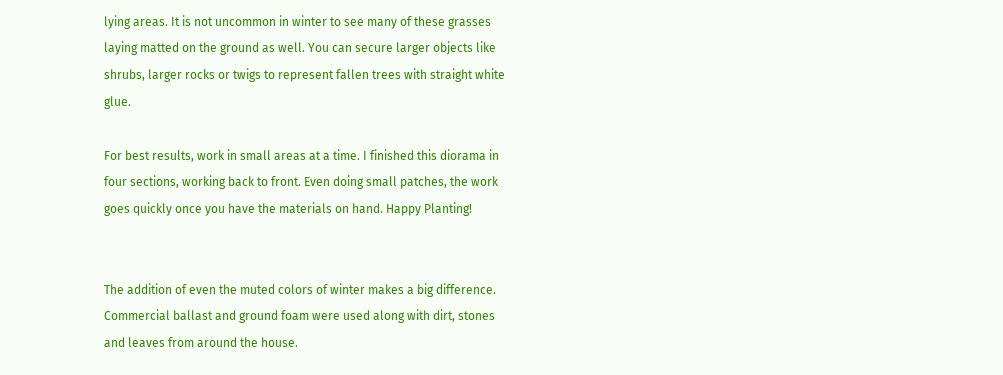lying areas. It is not uncommon in winter to see many of these grasses laying matted on the ground as well. You can secure larger objects like shrubs, larger rocks or twigs to represent fallen trees with straight white glue.

For best results, work in small areas at a time. I finished this diorama in four sections, working back to front. Even doing small patches, the work goes quickly once you have the materials on hand. Happy Planting!


The addition of even the muted colors of winter makes a big difference. Commercial ballast and ground foam were used along with dirt, stones and leaves from around the house.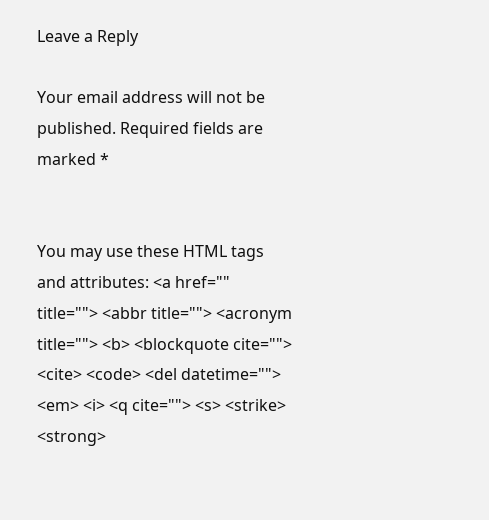Leave a Reply

Your email address will not be published. Required fields are marked *


You may use these HTML tags and attributes: <a href="" title=""> <abbr title=""> <acronym title=""> <b> <blockquote cite=""> <cite> <code> <del datetime=""> <em> <i> <q cite=""> <s> <strike> <strong>